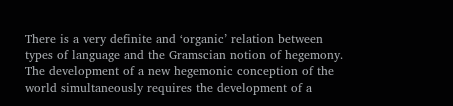There is a very definite and ‘organic’ relation between types of language and the Gramscian notion of hegemony. The development of a new hegemonic conception of the world simultaneously requires the development of a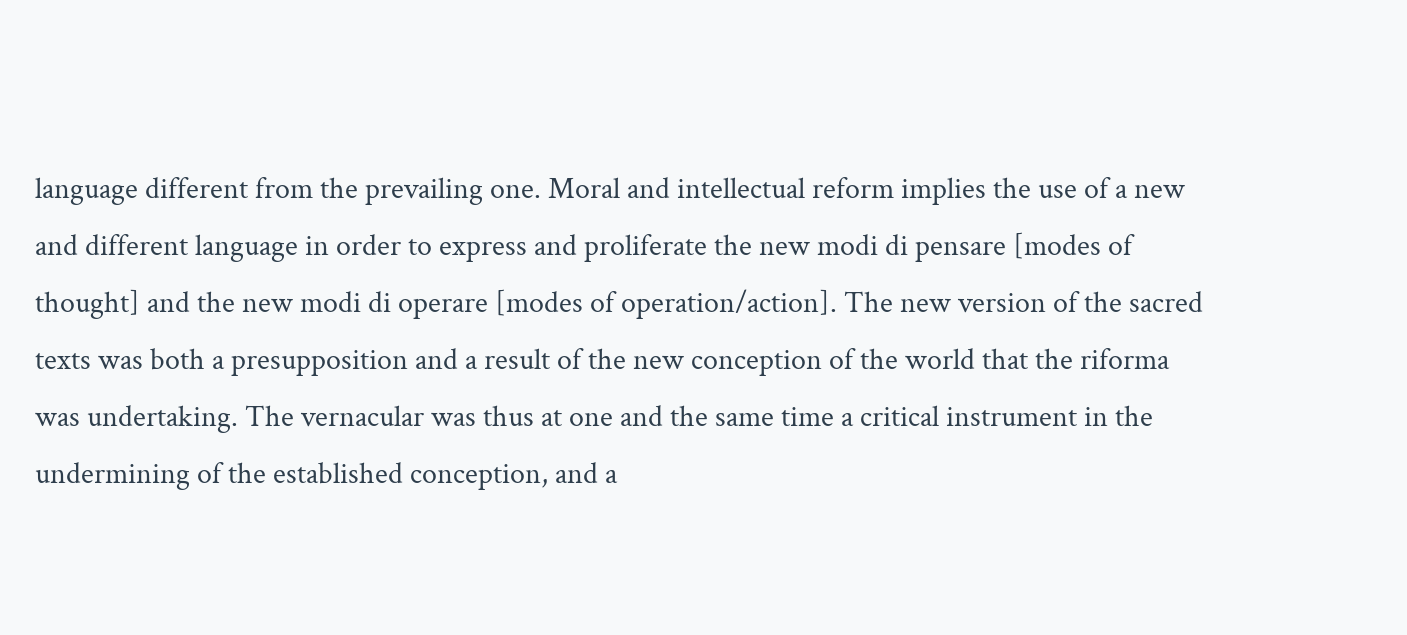language different from the prevailing one. Moral and intellectual reform implies the use of a new and different language in order to express and proliferate the new modi di pensare [modes of thought] and the new modi di operare [modes of operation/action]. The new version of the sacred texts was both a presupposition and a result of the new conception of the world that the riforma was undertaking. The vernacular was thus at one and the same time a critical instrument in the undermining of the established conception, and a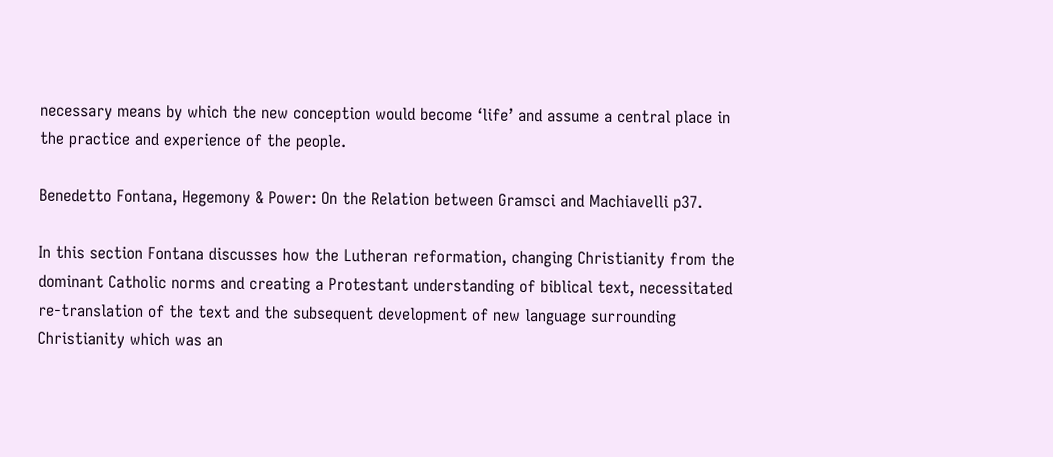necessary means by which the new conception would become ‘life’ and assume a central place in the practice and experience of the people.

Benedetto Fontana, Hegemony & Power: On the Relation between Gramsci and Machiavelli p37.

In this section Fontana discusses how the Lutheran reformation, changing Christianity from the dominant Catholic norms and creating a Protestant understanding of biblical text, necessitated re-translation of the text and the subsequent development of new language surrounding Christianity which was an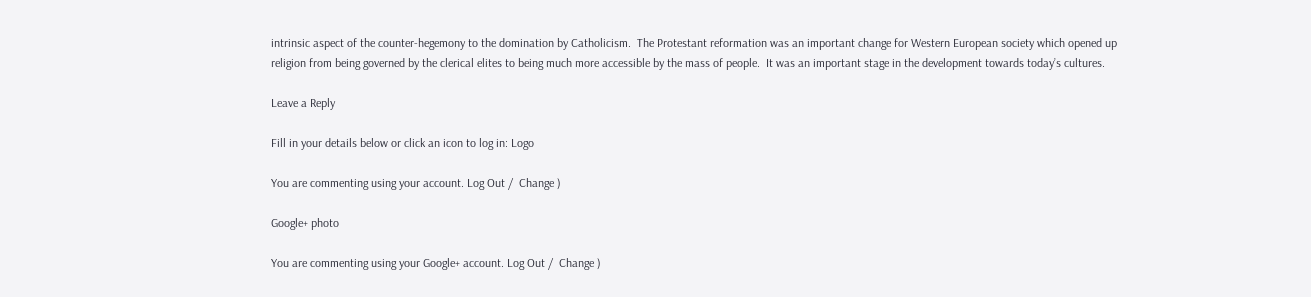intrinsic aspect of the counter-hegemony to the domination by Catholicism.  The Protestant reformation was an important change for Western European society which opened up religion from being governed by the clerical elites to being much more accessible by the mass of people.  It was an important stage in the development towards today’s cultures.

Leave a Reply

Fill in your details below or click an icon to log in: Logo

You are commenting using your account. Log Out /  Change )

Google+ photo

You are commenting using your Google+ account. Log Out /  Change )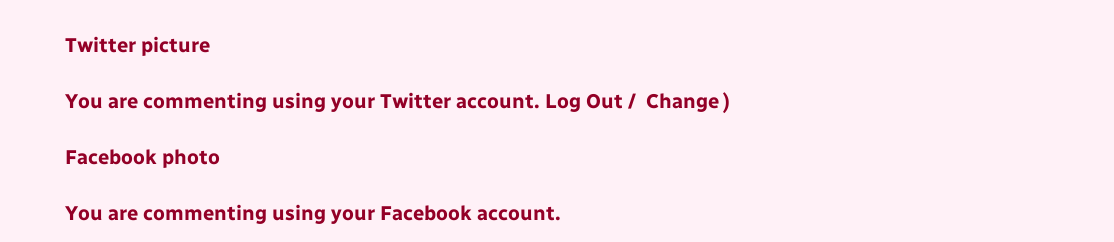Twitter picture

You are commenting using your Twitter account. Log Out /  Change )

Facebook photo

You are commenting using your Facebook account.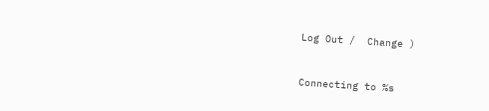Log Out /  Change )


Connecting to %s